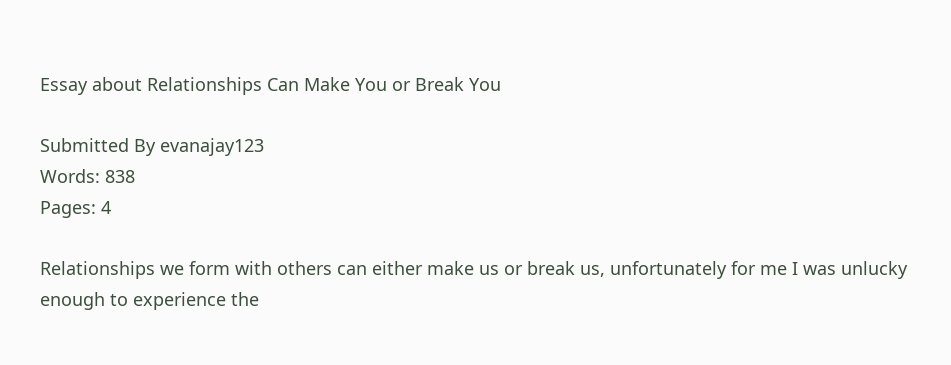Essay about Relationships Can Make You or Break You

Submitted By evanajay123
Words: 838
Pages: 4

Relationships we form with others can either make us or break us, unfortunately for me I was unlucky enough to experience the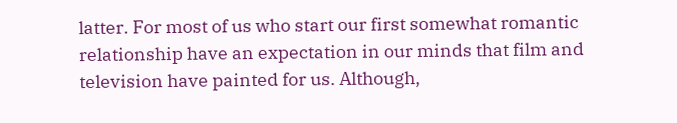latter. For most of us who start our first somewhat romantic relationship have an expectation in our minds that film and television have painted for us. Although,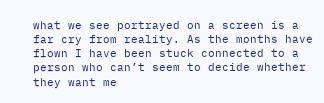what we see portrayed on a screen is a far cry from reality. As the months have flown I have been stuck connected to a person who can’t seem to decide whether they want me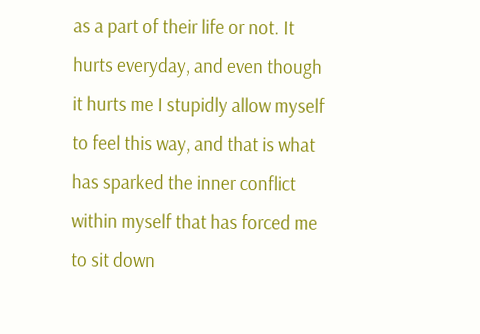as a part of their life or not. It hurts everyday, and even though it hurts me I stupidly allow myself to feel this way, and that is what has sparked the inner conflict within myself that has forced me to sit down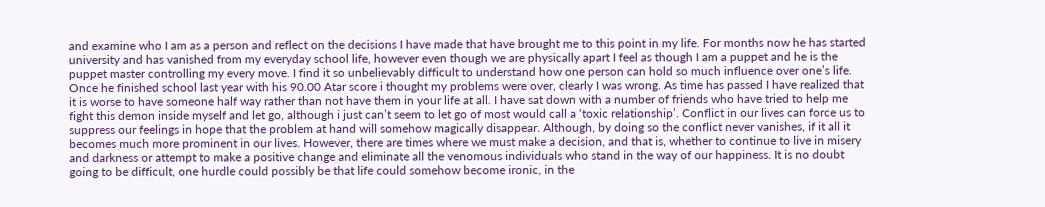and examine who I am as a person and reflect on the decisions I have made that have brought me to this point in my life. For months now he has started university and has vanished from my everyday school life, however even though we are physically apart I feel as though I am a puppet and he is the puppet master controlling my every move. I find it so unbelievably difficult to understand how one person can hold so much influence over one’s life. Once he finished school last year with his 90.00 Atar score i thought my problems were over, clearly I was wrong. As time has passed I have realized that it is worse to have someone half way rather than not have them in your life at all. I have sat down with a number of friends who have tried to help me fight this demon inside myself and let go, although i just can’t seem to let go of most would call a ‘toxic relationship’. Conflict in our lives can force us to suppress our feelings in hope that the problem at hand will somehow magically disappear. Although, by doing so the conflict never vanishes, if it all it becomes much more prominent in our lives. However, there are times where we must make a decision, and that is, whether to continue to live in misery and darkness or attempt to make a positive change and eliminate all the venomous individuals who stand in the way of our happiness. It is no doubt going to be difficult, one hurdle could possibly be that life could somehow become ironic, in the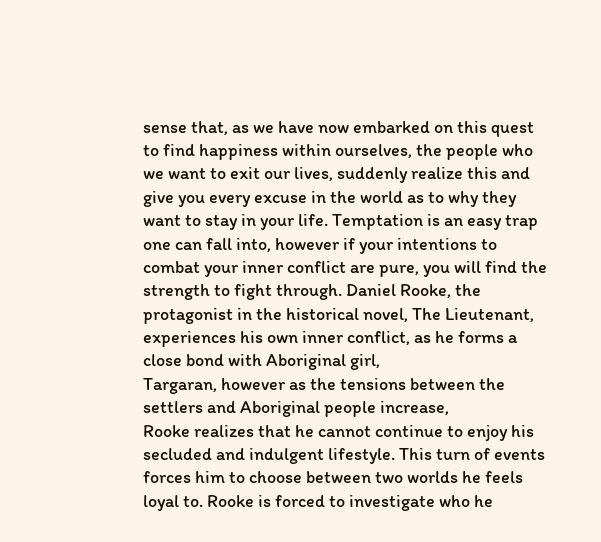sense that, as we have now embarked on this quest to find happiness within ourselves, the people who we want to exit our lives, suddenly realize this and give you every excuse in the world as to why they want to stay in your life. Temptation is an easy trap one can fall into, however if your intentions to combat your inner conflict are pure, you will find the strength to fight through. Daniel Rooke, the protagonist in the historical novel, The Lieutenant, experiences his own inner conflict, as he forms a close bond with Aboriginal girl,
Targaran, however as the tensions between the settlers and Aboriginal people increase,
Rooke realizes that he cannot continue to enjoy his secluded and indulgent lifestyle. This turn of events forces him to choose between two worlds he feels loyal to. Rooke is forced to investigate who he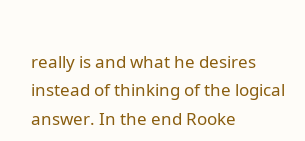really is and what he desires instead of thinking of the logical answer. In the end Rooke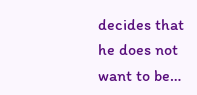decides that he does not want to be…